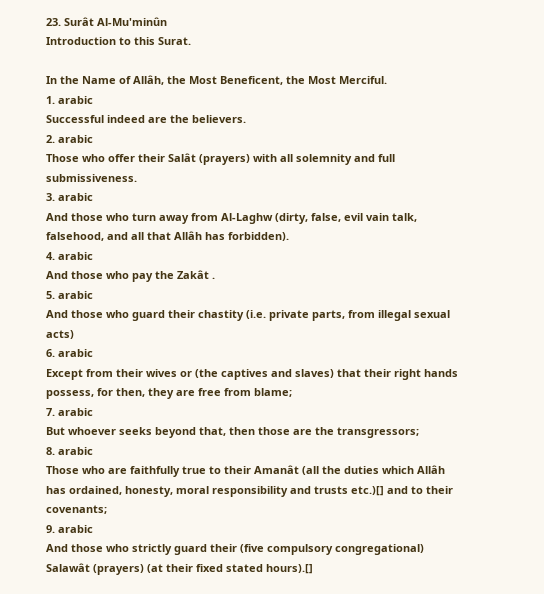23. Surât Al-Mu'minûn
Introduction to this Surat.

In the Name of Allâh, the Most Beneficent, the Most Merciful.
1. arabic
Successful indeed are the believers.
2. arabic
Those who offer their Salât (prayers) with all solemnity and full submissiveness.
3. arabic
And those who turn away from Al-Laghw (dirty, false, evil vain talk, falsehood, and all that Allâh has forbidden).
4. arabic
And those who pay the Zakât .
5. arabic
And those who guard their chastity (i.e. private parts, from illegal sexual acts)
6. arabic
Except from their wives or (the captives and slaves) that their right hands possess, for then, they are free from blame;
7. arabic
But whoever seeks beyond that, then those are the transgressors;
8. arabic
Those who are faithfully true to their Amanât (all the duties which Allâh has ordained, honesty, moral responsibility and trusts etc.)[] and to their covenants;
9. arabic
And those who strictly guard their (five compulsory congregational) Salawât (prayers) (at their fixed stated hours).[]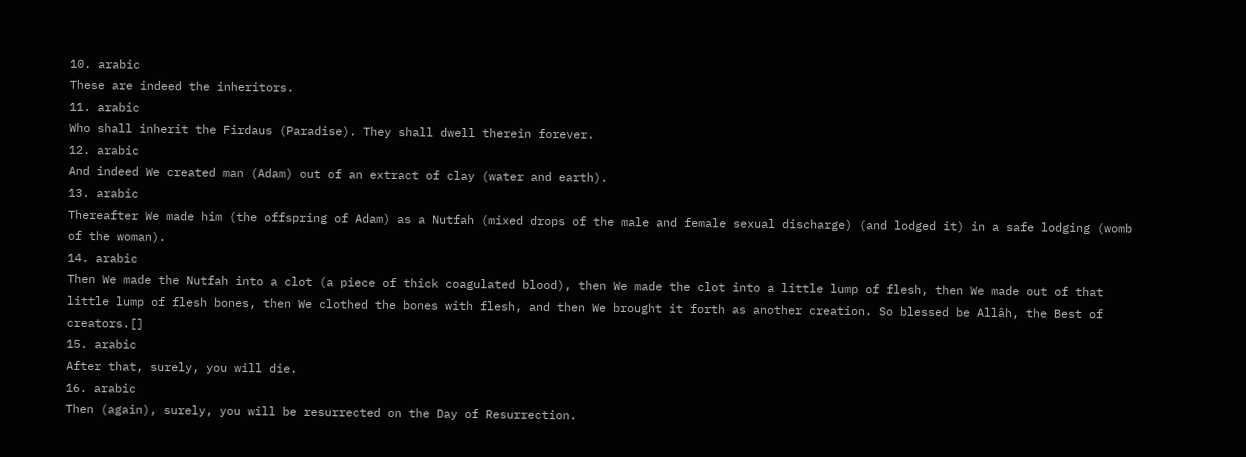10. arabic
These are indeed the inheritors.
11. arabic
Who shall inherit the Firdaus (Paradise). They shall dwell therein forever.
12. arabic
And indeed We created man (Adam) out of an extract of clay (water and earth).
13. arabic
Thereafter We made him (the offspring of Adam) as a Nutfah (mixed drops of the male and female sexual discharge) (and lodged it) in a safe lodging (womb of the woman).
14. arabic
Then We made the Nutfah into a clot (a piece of thick coagulated blood), then We made the clot into a little lump of flesh, then We made out of that little lump of flesh bones, then We clothed the bones with flesh, and then We brought it forth as another creation. So blessed be Allâh, the Best of creators.[]
15. arabic
After that, surely, you will die.
16. arabic
Then (again), surely, you will be resurrected on the Day of Resurrection.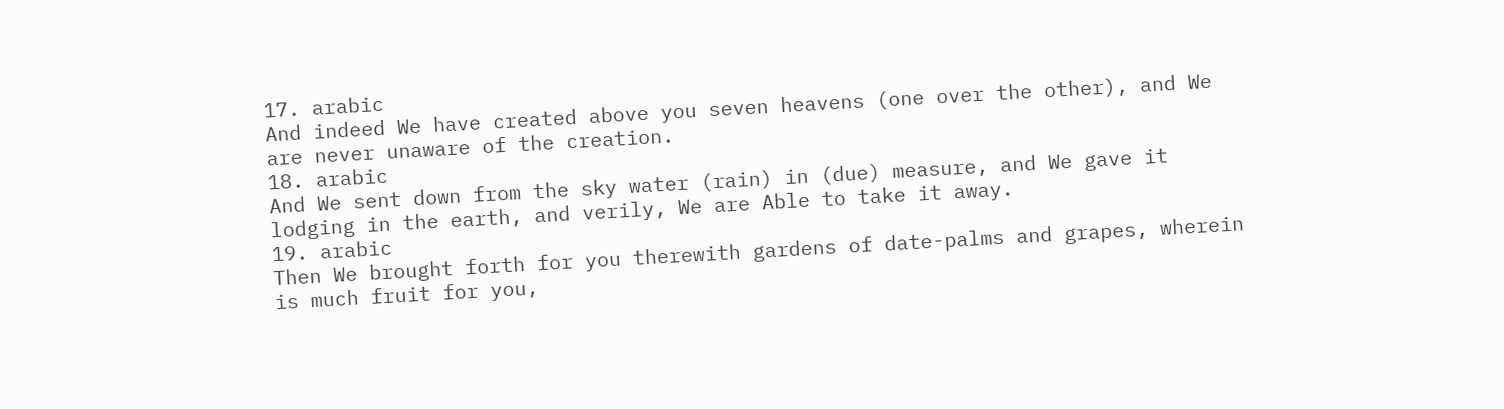17. arabic
And indeed We have created above you seven heavens (one over the other), and We are never unaware of the creation.
18. arabic
And We sent down from the sky water (rain) in (due) measure, and We gave it lodging in the earth, and verily, We are Able to take it away.
19. arabic
Then We brought forth for you therewith gardens of date-palms and grapes, wherein is much fruit for you,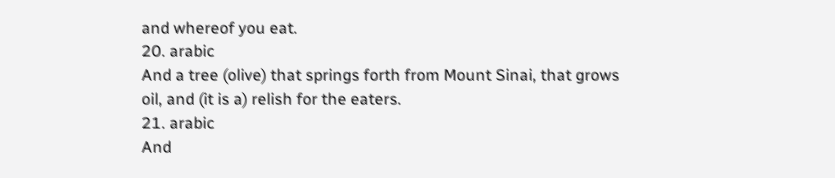and whereof you eat.
20. arabic
And a tree (olive) that springs forth from Mount Sinai, that grows oil, and (it is a) relish for the eaters.
21. arabic
And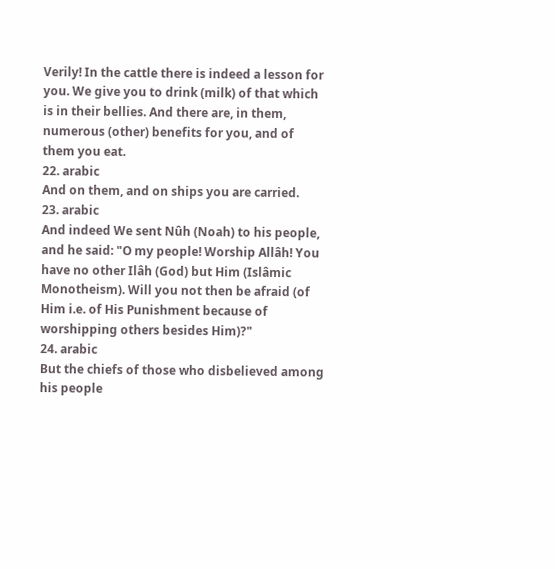Verily! In the cattle there is indeed a lesson for you. We give you to drink (milk) of that which is in their bellies. And there are, in them, numerous (other) benefits for you, and of them you eat.
22. arabic
And on them, and on ships you are carried.
23. arabic
And indeed We sent Nûh (Noah) to his people, and he said: "O my people! Worship Allâh! You have no other Ilâh (God) but Him (Islâmic Monotheism). Will you not then be afraid (of Him i.e. of His Punishment because of worshipping others besides Him)?"
24. arabic
But the chiefs of those who disbelieved among his people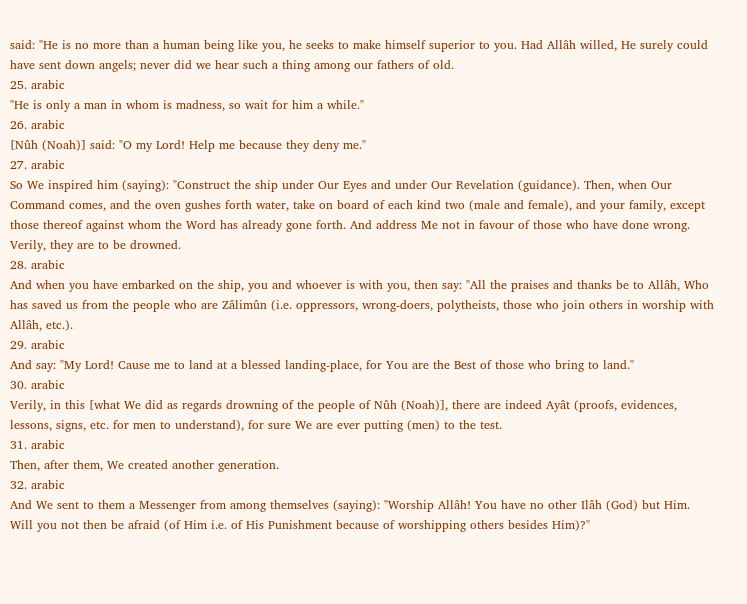said: "He is no more than a human being like you, he seeks to make himself superior to you. Had Allâh willed, He surely could have sent down angels; never did we hear such a thing among our fathers of old.
25. arabic
"He is only a man in whom is madness, so wait for him a while."
26. arabic
[Nûh (Noah)] said: "O my Lord! Help me because they deny me."
27. arabic
So We inspired him (saying): "Construct the ship under Our Eyes and under Our Revelation (guidance). Then, when Our Command comes, and the oven gushes forth water, take on board of each kind two (male and female), and your family, except those thereof against whom the Word has already gone forth. And address Me not in favour of those who have done wrong. Verily, they are to be drowned.
28. arabic
And when you have embarked on the ship, you and whoever is with you, then say: "All the praises and thanks be to Allâh, Who has saved us from the people who are Zâlimûn (i.e. oppressors, wrong-doers, polytheists, those who join others in worship with Allâh, etc.).
29. arabic
And say: "My Lord! Cause me to land at a blessed landing-place, for You are the Best of those who bring to land."
30. arabic
Verily, in this [what We did as regards drowning of the people of Nûh (Noah)], there are indeed Ayât (proofs, evidences, lessons, signs, etc. for men to understand), for sure We are ever putting (men) to the test.
31. arabic
Then, after them, We created another generation.
32. arabic
And We sent to them a Messenger from among themselves (saying): "Worship Allâh! You have no other Ilâh (God) but Him. Will you not then be afraid (of Him i.e. of His Punishment because of worshipping others besides Him)?"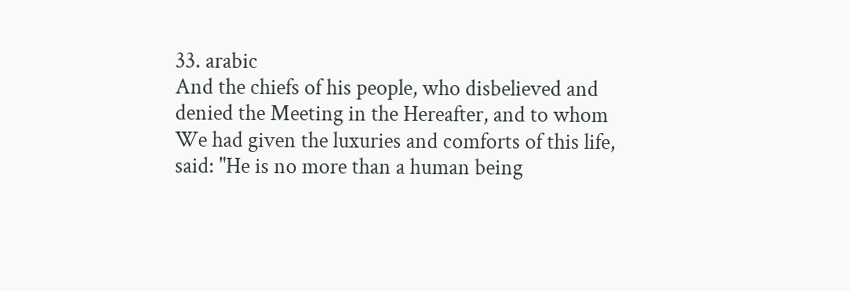33. arabic
And the chiefs of his people, who disbelieved and denied the Meeting in the Hereafter, and to whom We had given the luxuries and comforts of this life, said: "He is no more than a human being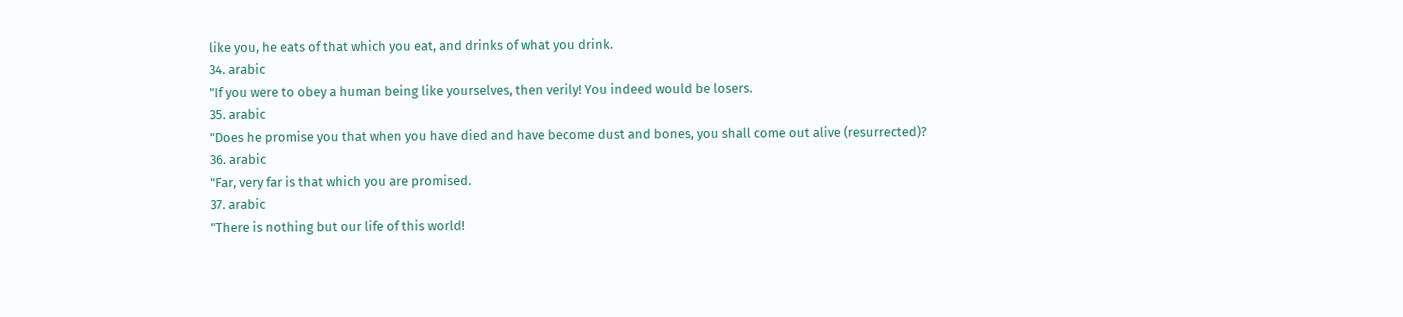like you, he eats of that which you eat, and drinks of what you drink.
34. arabic
"If you were to obey a human being like yourselves, then verily! You indeed would be losers.
35. arabic
"Does he promise you that when you have died and have become dust and bones, you shall come out alive (resurrected)?
36. arabic
"Far, very far is that which you are promised.
37. arabic
"There is nothing but our life of this world!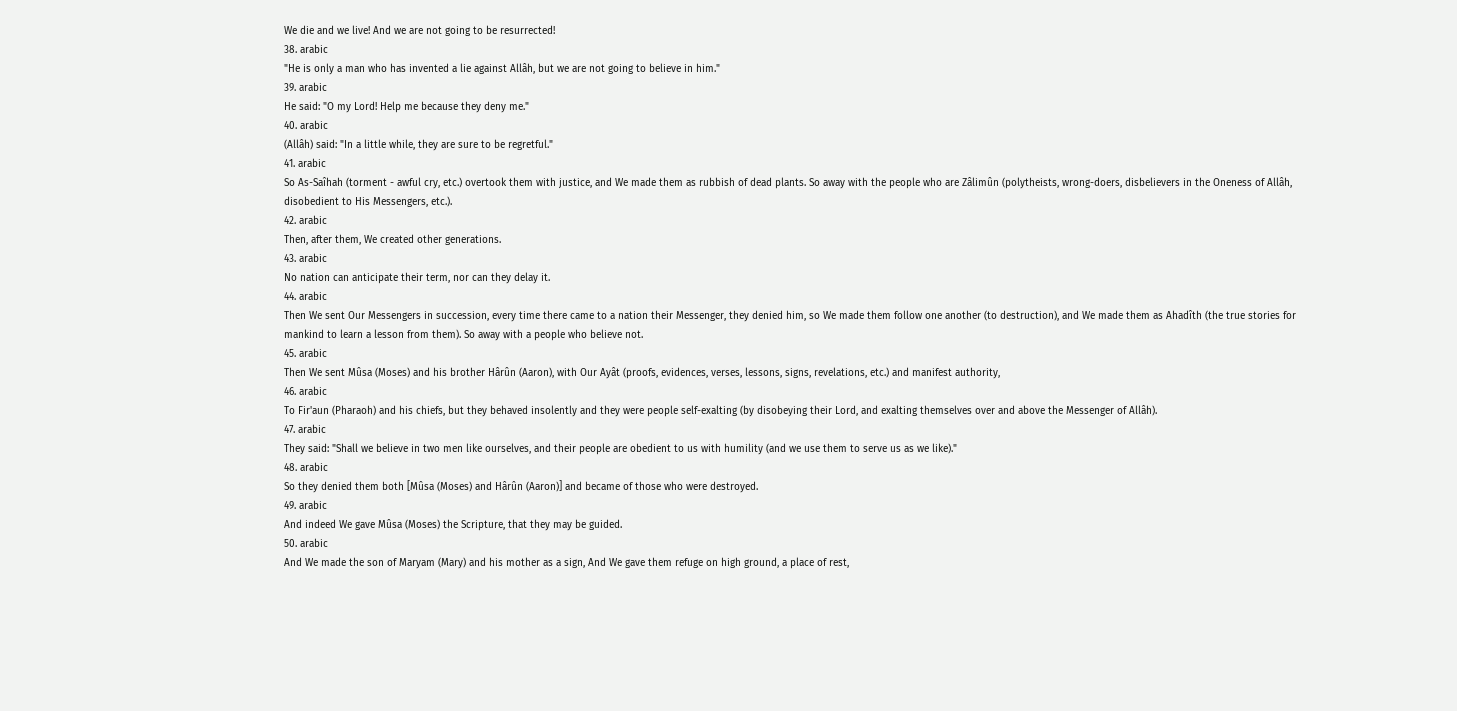We die and we live! And we are not going to be resurrected!
38. arabic
"He is only a man who has invented a lie against Allâh, but we are not going to believe in him."
39. arabic
He said: "O my Lord! Help me because they deny me."
40. arabic
(Allâh) said: "In a little while, they are sure to be regretful."
41. arabic
So As-Saîhah (torment - awful cry, etc.) overtook them with justice, and We made them as rubbish of dead plants. So away with the people who are Zâlimûn (polytheists, wrong-doers, disbelievers in the Oneness of Allâh, disobedient to His Messengers, etc.).
42. arabic
Then, after them, We created other generations.
43. arabic
No nation can anticipate their term, nor can they delay it.
44. arabic
Then We sent Our Messengers in succession, every time there came to a nation their Messenger, they denied him, so We made them follow one another (to destruction), and We made them as Ahadîth (the true stories for mankind to learn a lesson from them). So away with a people who believe not.
45. arabic
Then We sent Mûsa (Moses) and his brother Hârûn (Aaron), with Our Ayât (proofs, evidences, verses, lessons, signs, revelations, etc.) and manifest authority,
46. arabic
To Fir'aun (Pharaoh) and his chiefs, but they behaved insolently and they were people self-exalting (by disobeying their Lord, and exalting themselves over and above the Messenger of Allâh).
47. arabic
They said: "Shall we believe in two men like ourselves, and their people are obedient to us with humility (and we use them to serve us as we like)."
48. arabic
So they denied them both [Mûsa (Moses) and Hârûn (Aaron)] and became of those who were destroyed.
49. arabic
And indeed We gave Mûsa (Moses) the Scripture, that they may be guided.
50. arabic
And We made the son of Maryam (Mary) and his mother as a sign, And We gave them refuge on high ground, a place of rest,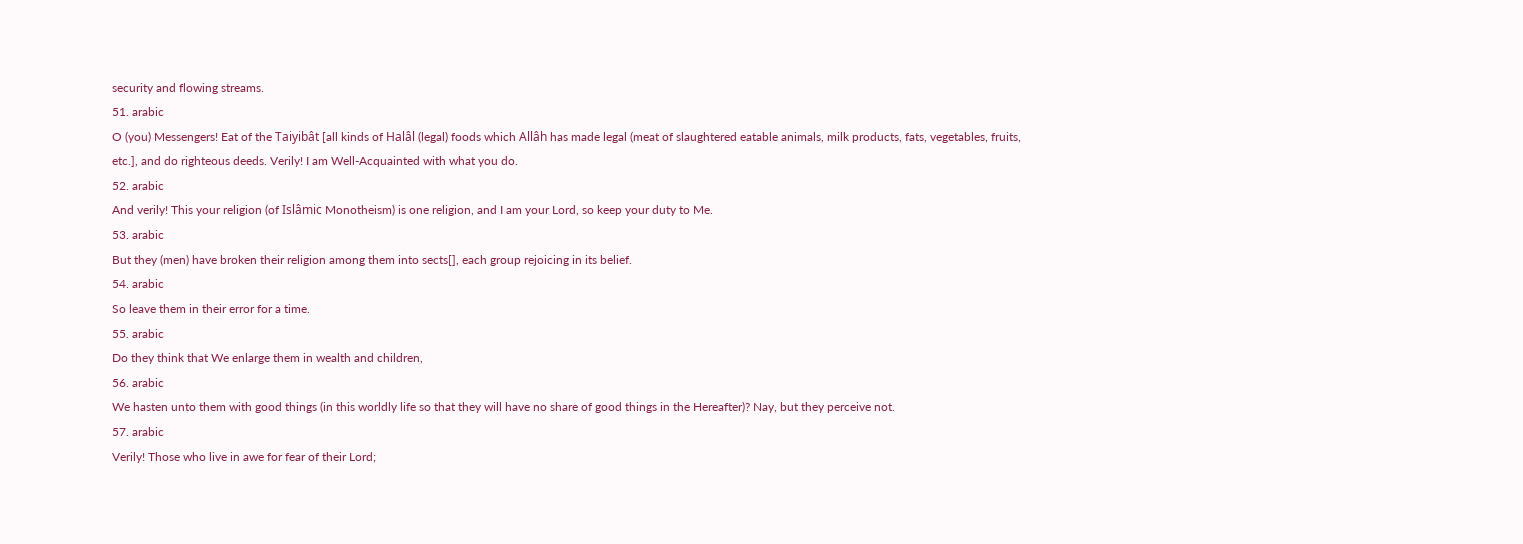security and flowing streams.
51. arabic
O (you) Messengers! Eat of the Taiyibât [all kinds of Halâl (legal) foods which Allâh has made legal (meat of slaughtered eatable animals, milk products, fats, vegetables, fruits, etc.], and do righteous deeds. Verily! I am Well-Acquainted with what you do.
52. arabic
And verily! This your religion (of Islâmic Monotheism) is one religion, and I am your Lord, so keep your duty to Me.
53. arabic
But they (men) have broken their religion among them into sects[], each group rejoicing in its belief.
54. arabic
So leave them in their error for a time.
55. arabic
Do they think that We enlarge them in wealth and children,
56. arabic
We hasten unto them with good things (in this worldly life so that they will have no share of good things in the Hereafter)? Nay, but they perceive not.
57. arabic
Verily! Those who live in awe for fear of their Lord;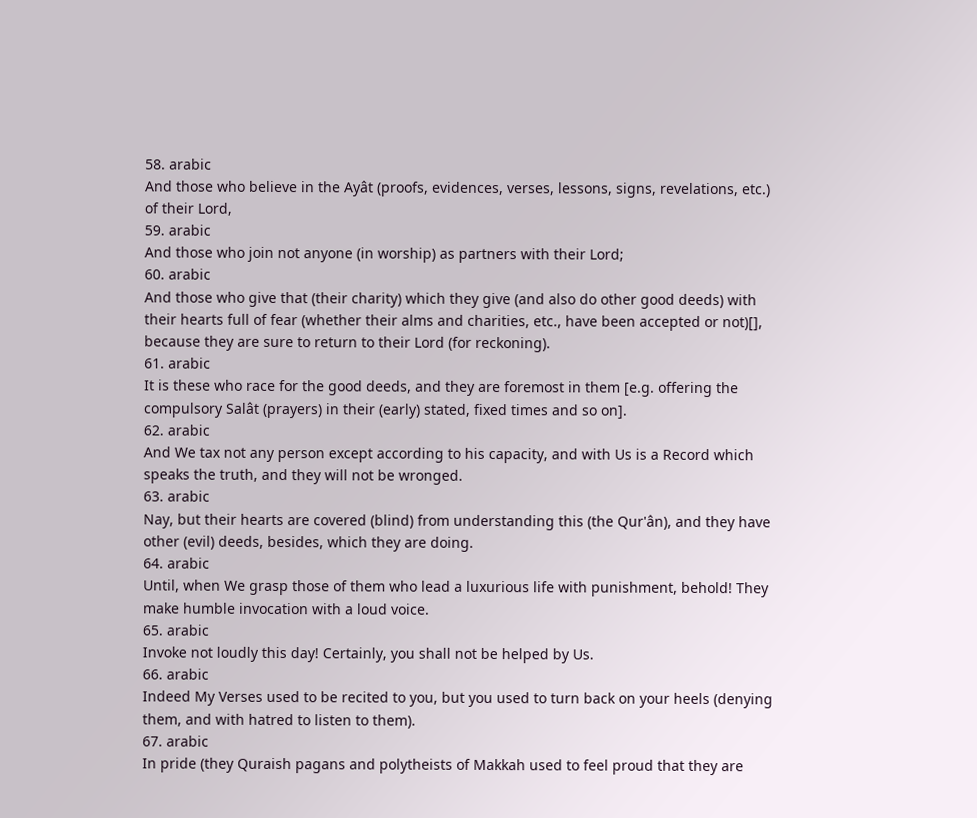58. arabic
And those who believe in the Ayât (proofs, evidences, verses, lessons, signs, revelations, etc.) of their Lord,
59. arabic
And those who join not anyone (in worship) as partners with their Lord;
60. arabic
And those who give that (their charity) which they give (and also do other good deeds) with their hearts full of fear (whether their alms and charities, etc., have been accepted or not)[], because they are sure to return to their Lord (for reckoning).
61. arabic
It is these who race for the good deeds, and they are foremost in them [e.g. offering the compulsory Salât (prayers) in their (early) stated, fixed times and so on].
62. arabic
And We tax not any person except according to his capacity, and with Us is a Record which speaks the truth, and they will not be wronged.
63. arabic
Nay, but their hearts are covered (blind) from understanding this (the Qur'ân), and they have other (evil) deeds, besides, which they are doing.
64. arabic
Until, when We grasp those of them who lead a luxurious life with punishment, behold! They make humble invocation with a loud voice.
65. arabic
Invoke not loudly this day! Certainly, you shall not be helped by Us.
66. arabic
Indeed My Verses used to be recited to you, but you used to turn back on your heels (denying them, and with hatred to listen to them).
67. arabic
In pride (they Quraish pagans and polytheists of Makkah used to feel proud that they are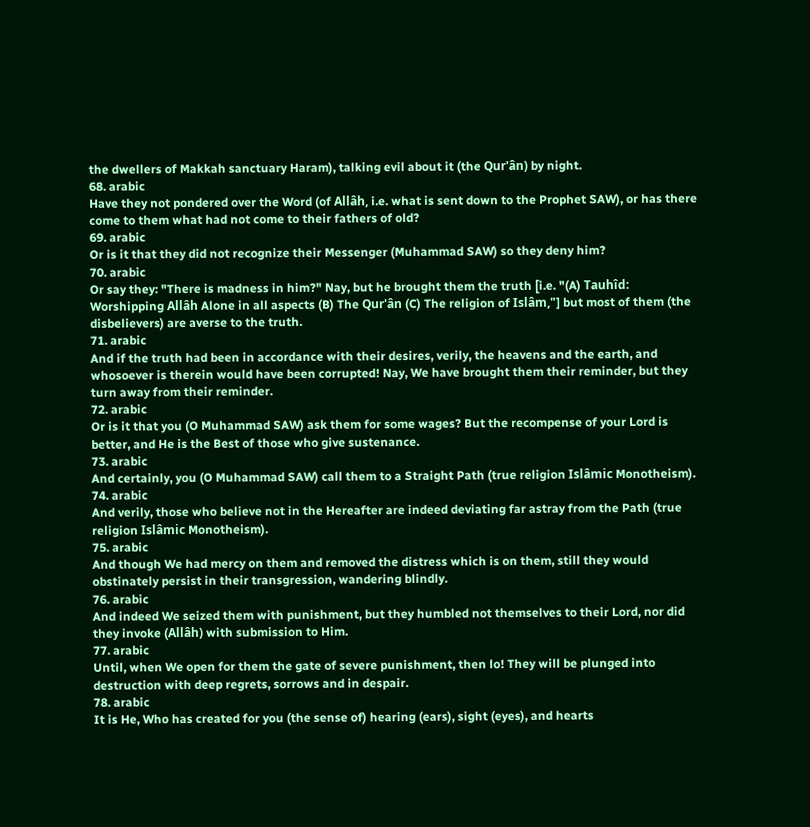the dwellers of Makkah sanctuary Haram), talking evil about it (the Qur'ân) by night.
68. arabic
Have they not pondered over the Word (of Allâh, i.e. what is sent down to the Prophet SAW), or has there come to them what had not come to their fathers of old?
69. arabic
Or is it that they did not recognize their Messenger (Muhammad SAW) so they deny him?
70. arabic
Or say they: "There is madness in him?" Nay, but he brought them the truth [i.e. "(A) Tauhîd: Worshipping Allâh Alone in all aspects (B) The Qur'ân (C) The religion of Islâm,"] but most of them (the disbelievers) are averse to the truth.
71. arabic
And if the truth had been in accordance with their desires, verily, the heavens and the earth, and whosoever is therein would have been corrupted! Nay, We have brought them their reminder, but they turn away from their reminder.
72. arabic
Or is it that you (O Muhammad SAW) ask them for some wages? But the recompense of your Lord is better, and He is the Best of those who give sustenance.
73. arabic
And certainly, you (O Muhammad SAW) call them to a Straight Path (true religion Islâmic Monotheism).
74. arabic
And verily, those who believe not in the Hereafter are indeed deviating far astray from the Path (true religion Islâmic Monotheism).
75. arabic
And though We had mercy on them and removed the distress which is on them, still they would obstinately persist in their transgression, wandering blindly.
76. arabic
And indeed We seized them with punishment, but they humbled not themselves to their Lord, nor did they invoke (Allâh) with submission to Him.
77. arabic
Until, when We open for them the gate of severe punishment, then lo! They will be plunged into destruction with deep regrets, sorrows and in despair.
78. arabic
It is He, Who has created for you (the sense of) hearing (ears), sight (eyes), and hearts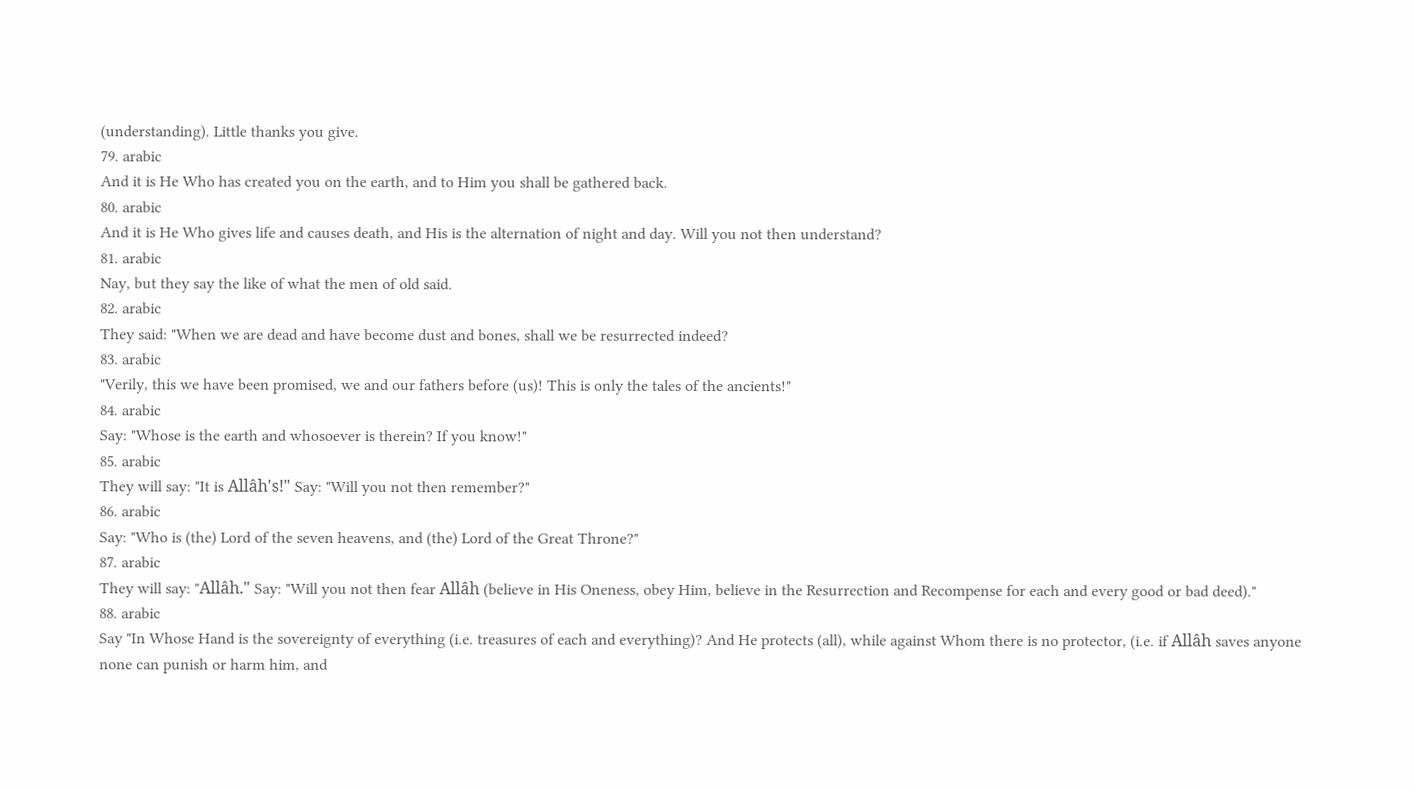(understanding). Little thanks you give.
79. arabic
And it is He Who has created you on the earth, and to Him you shall be gathered back.
80. arabic
And it is He Who gives life and causes death, and His is the alternation of night and day. Will you not then understand?
81. arabic
Nay, but they say the like of what the men of old said.
82. arabic
They said: "When we are dead and have become dust and bones, shall we be resurrected indeed?
83. arabic
"Verily, this we have been promised, we and our fathers before (us)! This is only the tales of the ancients!"
84. arabic
Say: "Whose is the earth and whosoever is therein? If you know!"
85. arabic
They will say: "It is Allâh's!" Say: "Will you not then remember?"
86. arabic
Say: "Who is (the) Lord of the seven heavens, and (the) Lord of the Great Throne?"
87. arabic
They will say: "Allâh." Say: "Will you not then fear Allâh (believe in His Oneness, obey Him, believe in the Resurrection and Recompense for each and every good or bad deed)."
88. arabic
Say "In Whose Hand is the sovereignty of everything (i.e. treasures of each and everything)? And He protects (all), while against Whom there is no protector, (i.e. if Allâh saves anyone none can punish or harm him, and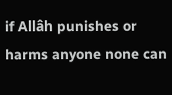if Allâh punishes or harms anyone none can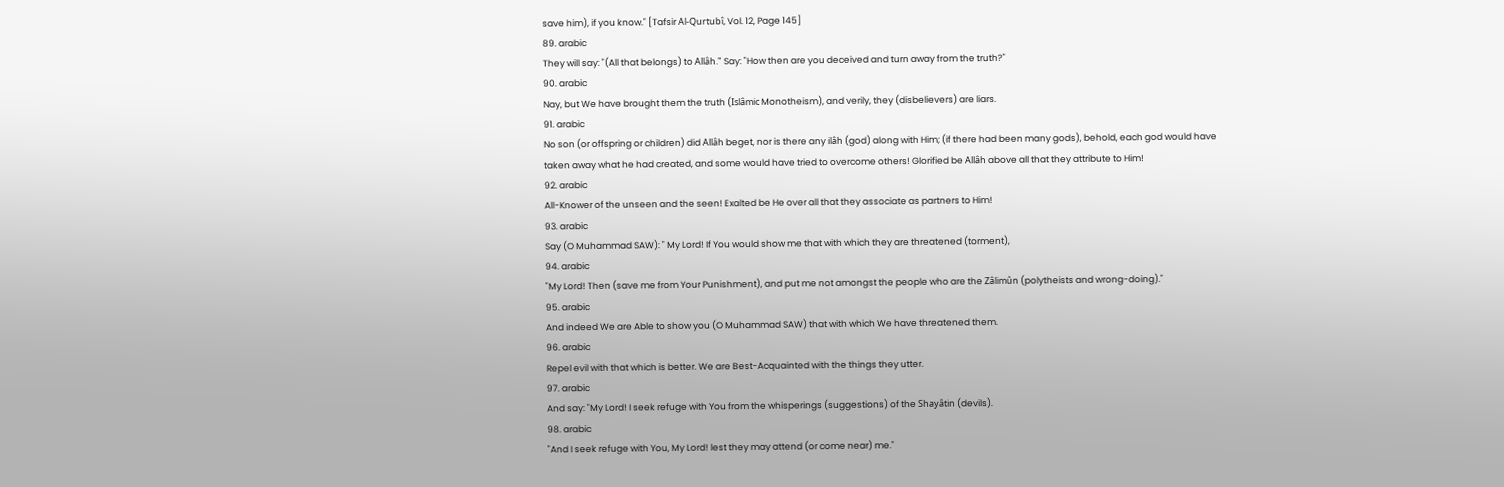save him), if you know." [Tafsir Al-Qurtubî, Vol. 12, Page 145]
89. arabic
They will say: "(All that belongs) to Allâh." Say: "How then are you deceived and turn away from the truth?"
90. arabic
Nay, but We have brought them the truth (Islâmic Monotheism), and verily, they (disbelievers) are liars.
91. arabic
No son (or offspring or children) did Allâh beget, nor is there any ilâh (god) along with Him; (if there had been many gods), behold, each god would have taken away what he had created, and some would have tried to overcome others! Glorified be Allâh above all that they attribute to Him!
92. arabic
All-Knower of the unseen and the seen! Exalted be He over all that they associate as partners to Him!
93. arabic
Say (O Muhammad SAW): " My Lord! If You would show me that with which they are threatened (torment),
94. arabic
"My Lord! Then (save me from Your Punishment), and put me not amongst the people who are the Zâlimûn (polytheists and wrong-doing)."
95. arabic
And indeed We are Able to show you (O Muhammad SAW) that with which We have threatened them.
96. arabic
Repel evil with that which is better. We are Best-Acquainted with the things they utter.
97. arabic
And say: "My Lord! I seek refuge with You from the whisperings (suggestions) of the Shayâtin (devils).
98. arabic
"And I seek refuge with You, My Lord! lest they may attend (or come near) me."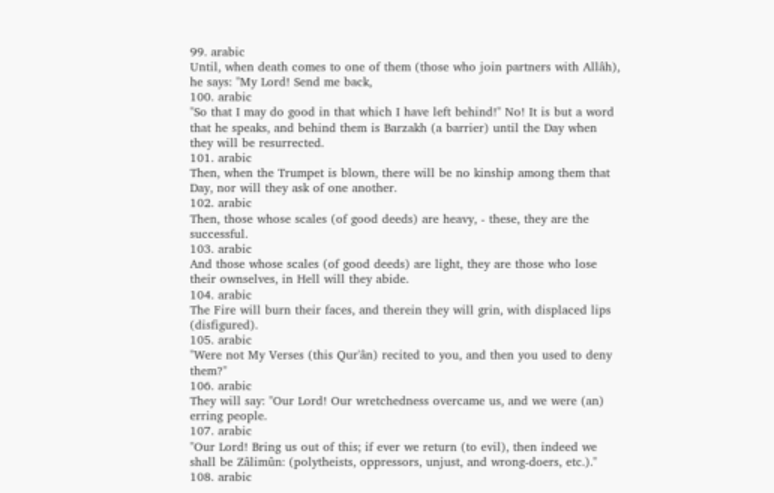99. arabic
Until, when death comes to one of them (those who join partners with Allâh), he says: "My Lord! Send me back,
100. arabic
"So that I may do good in that which I have left behind!" No! It is but a word that he speaks, and behind them is Barzakh (a barrier) until the Day when they will be resurrected.
101. arabic
Then, when the Trumpet is blown, there will be no kinship among them that Day, nor will they ask of one another.
102. arabic
Then, those whose scales (of good deeds) are heavy, - these, they are the successful.
103. arabic
And those whose scales (of good deeds) are light, they are those who lose their ownselves, in Hell will they abide.
104. arabic
The Fire will burn their faces, and therein they will grin, with displaced lips (disfigured).
105. arabic
"Were not My Verses (this Qur'ân) recited to you, and then you used to deny them?"
106. arabic
They will say: "Our Lord! Our wretchedness overcame us, and we were (an) erring people.
107. arabic
"Our Lord! Bring us out of this; if ever we return (to evil), then indeed we shall be Zâlimûn: (polytheists, oppressors, unjust, and wrong-doers, etc.)."
108. arabic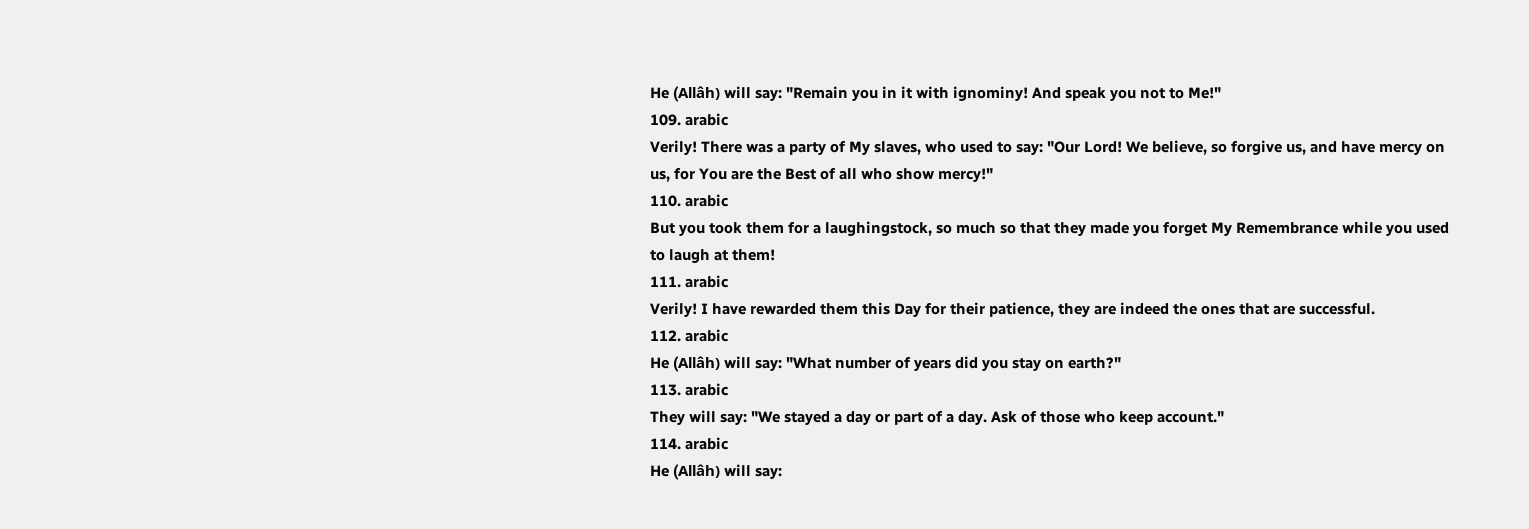He (Allâh) will say: "Remain you in it with ignominy! And speak you not to Me!"
109. arabic
Verily! There was a party of My slaves, who used to say: "Our Lord! We believe, so forgive us, and have mercy on us, for You are the Best of all who show mercy!"
110. arabic
But you took them for a laughingstock, so much so that they made you forget My Remembrance while you used to laugh at them!
111. arabic
Verily! I have rewarded them this Day for their patience, they are indeed the ones that are successful.
112. arabic
He (Allâh) will say: "What number of years did you stay on earth?"
113. arabic
They will say: "We stayed a day or part of a day. Ask of those who keep account."
114. arabic
He (Allâh) will say: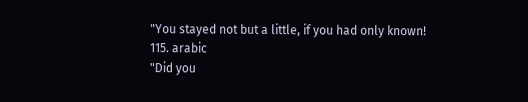"You stayed not but a little, if you had only known!
115. arabic
"Did you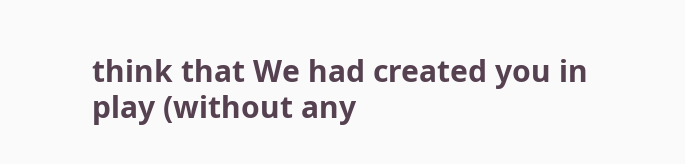think that We had created you in play (without any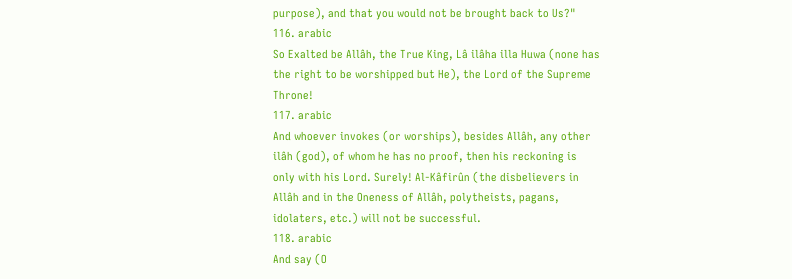purpose), and that you would not be brought back to Us?"
116. arabic
So Exalted be Allâh, the True King, Lâ ilâha illa Huwa (none has the right to be worshipped but He), the Lord of the Supreme Throne!
117. arabic
And whoever invokes (or worships), besides Allâh, any other ilâh (god), of whom he has no proof, then his reckoning is only with his Lord. Surely! Al-Kâfirûn (the disbelievers in Allâh and in the Oneness of Allâh, polytheists, pagans, idolaters, etc.) will not be successful.
118. arabic
And say (O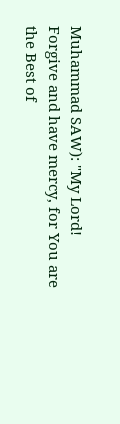Muhammad SAW): "My Lord! Forgive and have mercy, for You are the Best of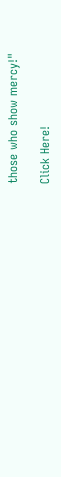those who show mercy!"

Click Here!